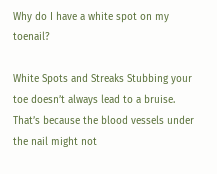Why do I have a white spot on my toenail?

White Spots and Streaks Stubbing your toe doesn’t always lead to a bruise. That’s because the blood vessels under the nail might not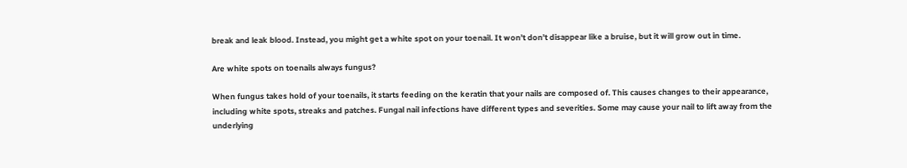break and leak blood. Instead, you might get a white spot on your toenail. It won’t don’t disappear like a bruise, but it will grow out in time.

Are white spots on toenails always fungus?

When fungus takes hold of your toenails, it starts feeding on the keratin that your nails are composed of. This causes changes to their appearance, including white spots, streaks and patches. Fungal nail infections have different types and severities. Some may cause your nail to lift away from the underlying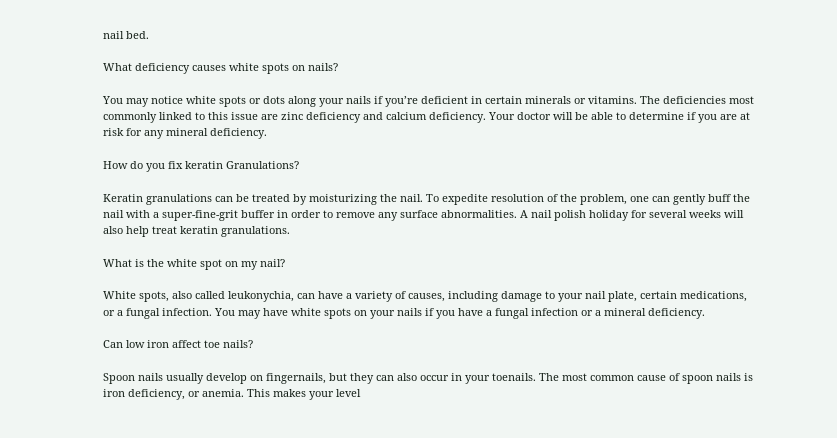nail bed.

What deficiency causes white spots on nails?

You may notice white spots or dots along your nails if you’re deficient in certain minerals or vitamins. The deficiencies most commonly linked to this issue are zinc deficiency and calcium deficiency. Your doctor will be able to determine if you are at risk for any mineral deficiency.

How do you fix keratin Granulations?

Keratin granulations can be treated by moisturizing the nail. To expedite resolution of the problem, one can gently buff the nail with a super-fine-grit buffer in order to remove any surface abnormalities. A nail polish holiday for several weeks will also help treat keratin granulations.

What is the white spot on my nail?

White spots, also called leukonychia, can have a variety of causes, including damage to your nail plate, certain medications, or a fungal infection. You may have white spots on your nails if you have a fungal infection or a mineral deficiency.

Can low iron affect toe nails?

Spoon nails usually develop on fingernails, but they can also occur in your toenails. The most common cause of spoon nails is iron deficiency, or anemia. This makes your level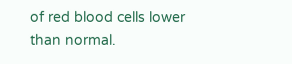of red blood cells lower than normal.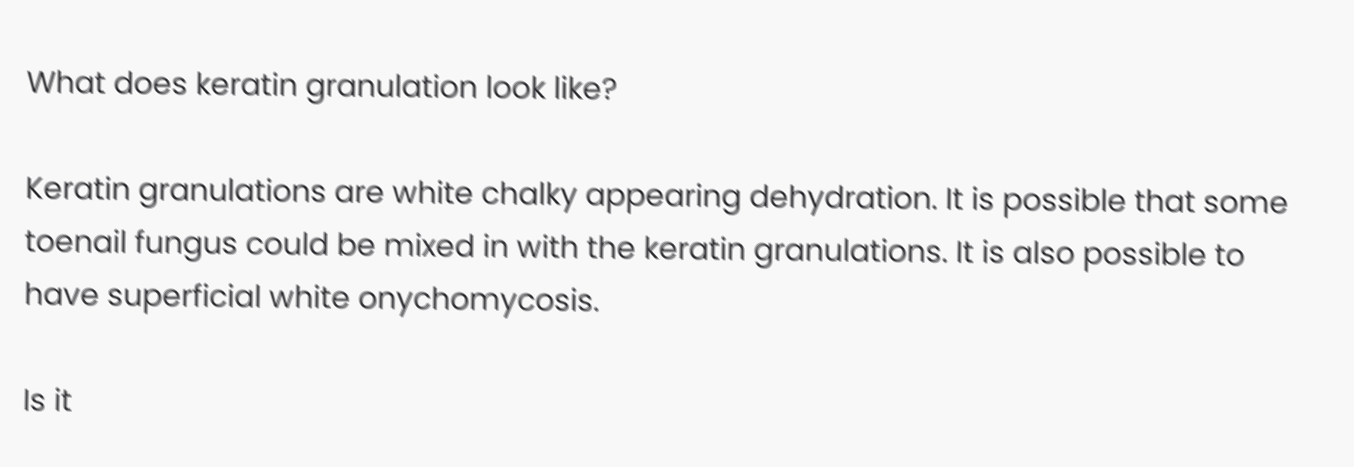What does keratin granulation look like?

Keratin granulations are white chalky appearing dehydration. It is possible that some toenail fungus could be mixed in with the keratin granulations. It is also possible to have superficial white onychomycosis.

Is it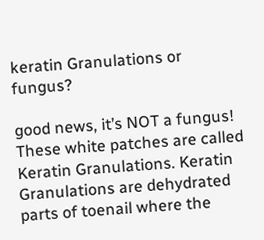keratin Granulations or fungus?

good news, it’s NOT a fungus! These white patches are called Keratin Granulations. Keratin Granulations are dehydrated parts of toenail where the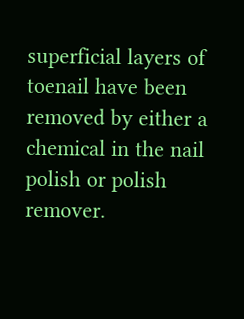superficial layers of toenail have been removed by either a chemical in the nail polish or polish remover.